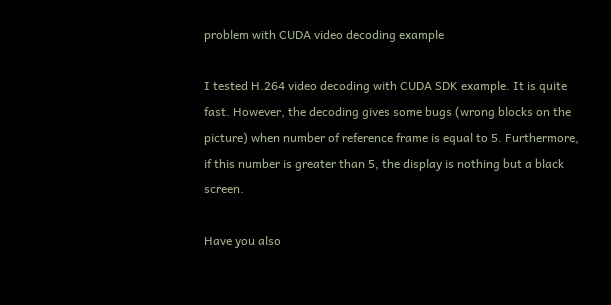problem with CUDA video decoding example

I tested H.264 video decoding with CUDA SDK example. It is quite fast. However, the decoding gives some bugs (wrong blocks on the picture) when number of reference frame is equal to 5. Furthermore, if this number is greater than 5, the display is nothing but a black screen.

Have you also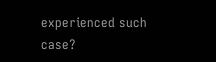experienced such case?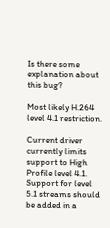Is there some explanation about this bug?

Most likely H.264 level 4.1 restriction.

Current driver currently limits support to High Profile level 4.1. Support for level 5.1 streams should be added in a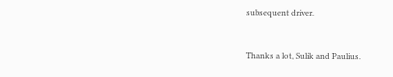subsequent driver.


Thanks a lot, Sulik and Paulius.